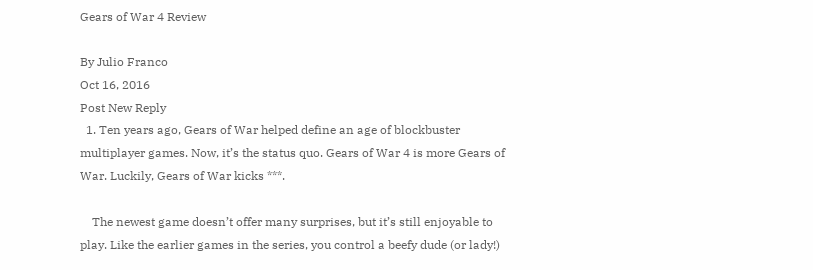Gears of War 4 Review

By Julio Franco
Oct 16, 2016
Post New Reply
  1. Ten years ago, Gears of War helped define an age of blockbuster multiplayer games. Now, it’s the status quo. Gears of War 4 is more Gears of War. Luckily, Gears of War kicks ***.

    The newest game doesn’t offer many surprises, but it’s still enjoyable to play. Like the earlier games in the series, you control a beefy dude (or lady!)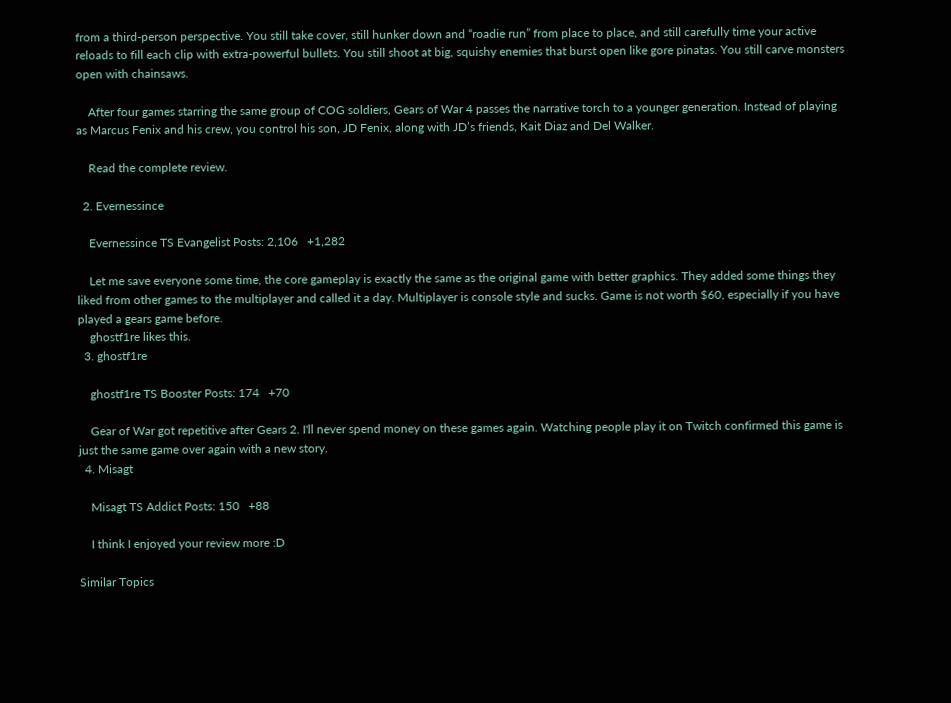from a third-person perspective. You still take cover, still hunker down and “roadie run” from place to place, and still carefully time your active reloads to fill each clip with extra-powerful bullets. You still shoot at big, squishy enemies that burst open like gore pinatas. You still carve monsters open with chainsaws.

    After four games starring the same group of COG soldiers, Gears of War 4 passes the narrative torch to a younger generation. Instead of playing as Marcus Fenix and his crew, you control his son, JD Fenix, along with JD’s friends, Kait Diaz and Del Walker.

    Read the complete review.

  2. Evernessince

    Evernessince TS Evangelist Posts: 2,106   +1,282

    Let me save everyone some time, the core gameplay is exactly the same as the original game with better graphics. They added some things they liked from other games to the multiplayer and called it a day. Multiplayer is console style and sucks. Game is not worth $60, especially if you have played a gears game before.
    ghostf1re likes this.
  3. ghostf1re

    ghostf1re TS Booster Posts: 174   +70

    Gear of War got repetitive after Gears 2. I'll never spend money on these games again. Watching people play it on Twitch confirmed this game is just the same game over again with a new story.
  4. Misagt

    Misagt TS Addict Posts: 150   +88

    I think I enjoyed your review more :D

Similar Topics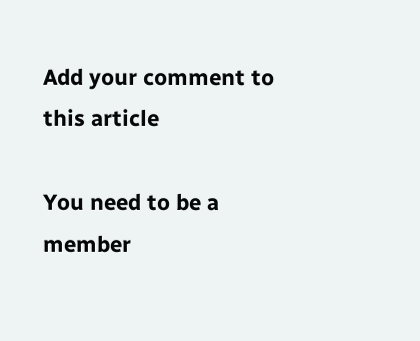Add your comment to this article

You need to be a member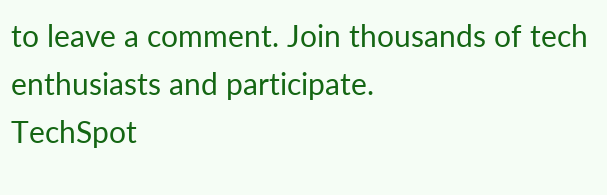to leave a comment. Join thousands of tech enthusiasts and participate.
TechSpot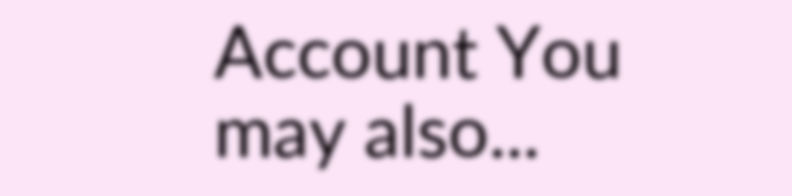Account You may also...